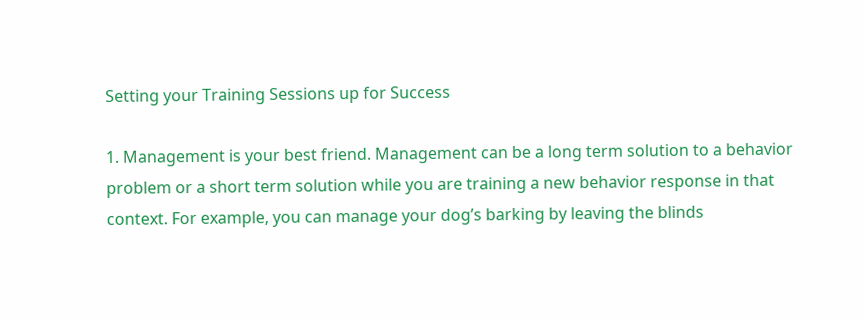Setting your Training Sessions up for Success

1. Management is your best friend. Management can be a long term solution to a behavior problem or a short term solution while you are training a new behavior response in that context. For example, you can manage your dog’s barking by leaving the blinds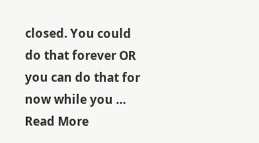closed. You could do that forever OR you can do that for now while you … Read More